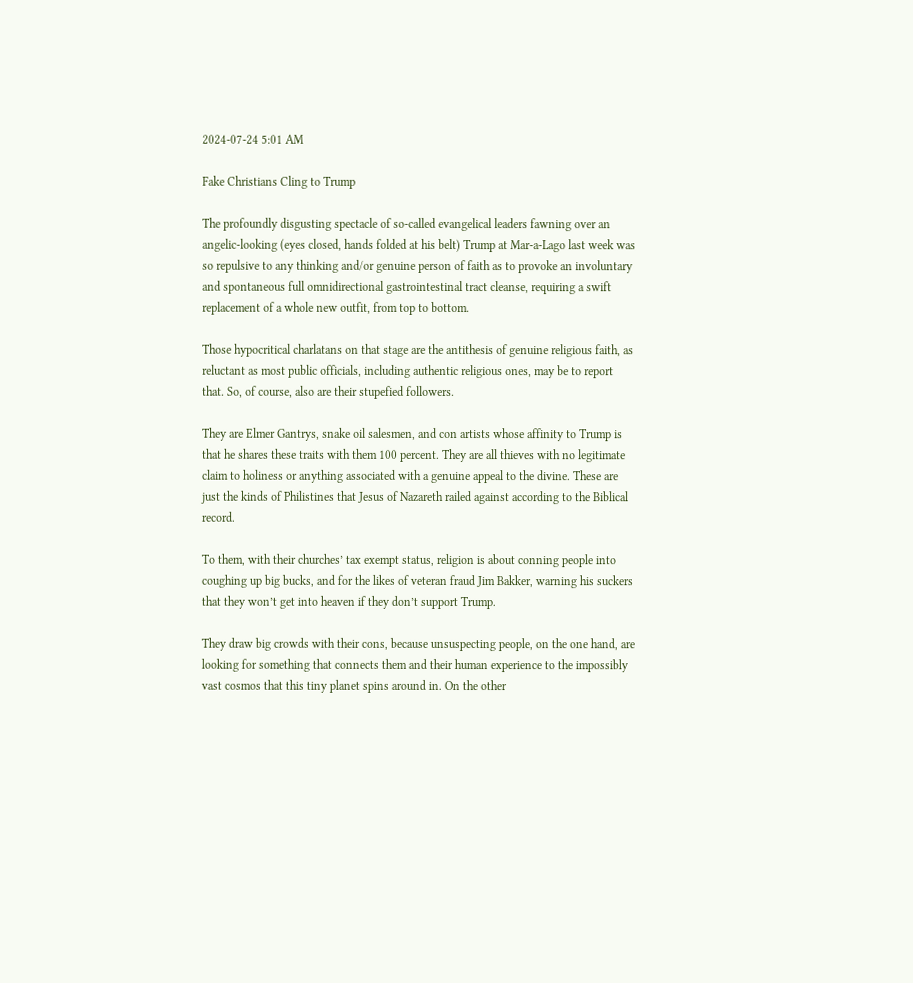2024-07-24 5:01 AM

Fake Christians Cling to Trump

The profoundly disgusting spectacle of so-called evangelical leaders fawning over an angelic-looking (eyes closed, hands folded at his belt) Trump at Mar-a-Lago last week was so repulsive to any thinking and/or genuine person of faith as to provoke an involuntary and spontaneous full omnidirectional gastrointestinal tract cleanse, requiring a swift replacement of a whole new outfit, from top to bottom.

Those hypocritical charlatans on that stage are the antithesis of genuine religious faith, as reluctant as most public officials, including authentic religious ones, may be to report that. So, of course, also are their stupefied followers.

They are Elmer Gantrys, snake oil salesmen, and con artists whose affinity to Trump is that he shares these traits with them 100 percent. They are all thieves with no legitimate claim to holiness or anything associated with a genuine appeal to the divine. These are just the kinds of Philistines that Jesus of Nazareth railed against according to the Biblical record.

To them, with their churches’ tax exempt status, religion is about conning people into coughing up big bucks, and for the likes of veteran fraud Jim Bakker, warning his suckers that they won’t get into heaven if they don’t support Trump.

They draw big crowds with their cons, because unsuspecting people, on the one hand, are looking for something that connects them and their human experience to the impossibly vast cosmos that this tiny planet spins around in. On the other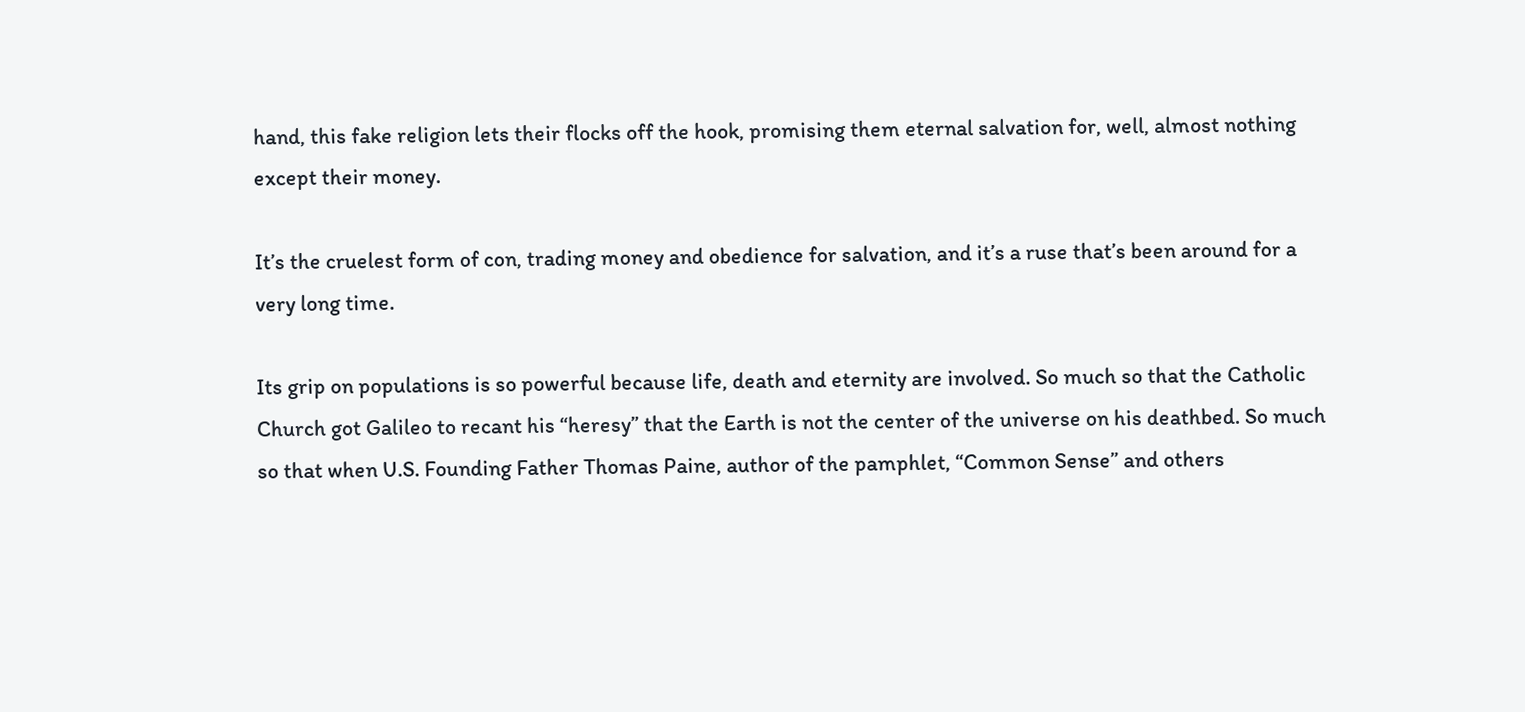hand, this fake religion lets their flocks off the hook, promising them eternal salvation for, well, almost nothing except their money.

It’s the cruelest form of con, trading money and obedience for salvation, and it’s a ruse that’s been around for a very long time.

Its grip on populations is so powerful because life, death and eternity are involved. So much so that the Catholic Church got Galileo to recant his “heresy” that the Earth is not the center of the universe on his deathbed. So much so that when U.S. Founding Father Thomas Paine, author of the pamphlet, “Common Sense” and others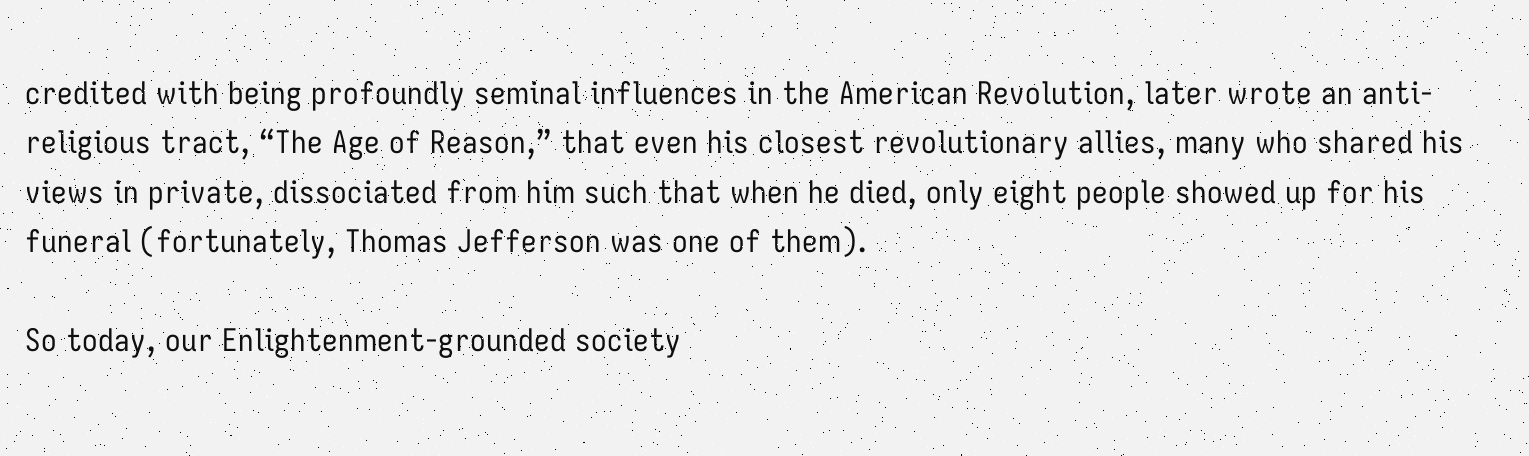credited with being profoundly seminal influences in the American Revolution, later wrote an anti-religious tract, “The Age of Reason,” that even his closest revolutionary allies, many who shared his views in private, dissociated from him such that when he died, only eight people showed up for his funeral (fortunately, Thomas Jefferson was one of them).

So today, our Enlightenment-grounded society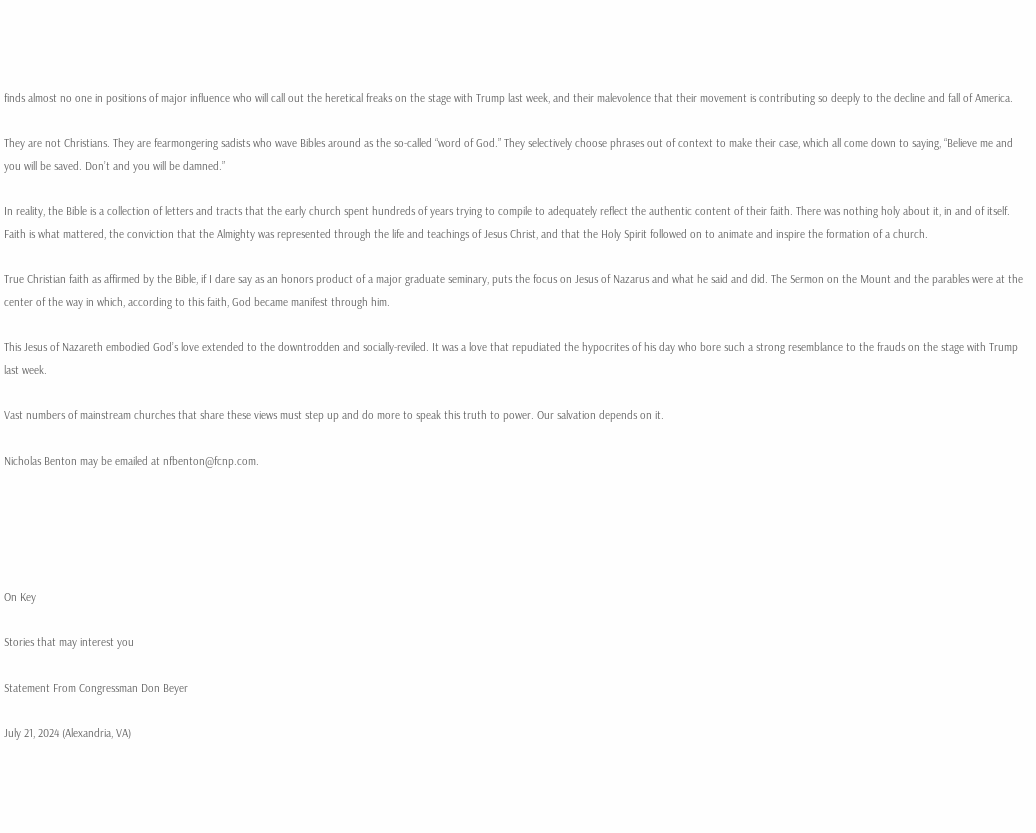finds almost no one in positions of major influence who will call out the heretical freaks on the stage with Trump last week, and their malevolence that their movement is contributing so deeply to the decline and fall of America.

They are not Christians. They are fearmongering sadists who wave Bibles around as the so-called “word of God.” They selectively choose phrases out of context to make their case, which all come down to saying, “Believe me and you will be saved. Don’t and you will be damned.”

In reality, the Bible is a collection of letters and tracts that the early church spent hundreds of years trying to compile to adequately reflect the authentic content of their faith. There was nothing holy about it, in and of itself. Faith is what mattered, the conviction that the Almighty was represented through the life and teachings of Jesus Christ, and that the Holy Spirit followed on to animate and inspire the formation of a church.

True Christian faith as affirmed by the Bible, if I dare say as an honors product of a major graduate seminary, puts the focus on Jesus of Nazarus and what he said and did. The Sermon on the Mount and the parables were at the center of the way in which, according to this faith, God became manifest through him.

This Jesus of Nazareth embodied God’s love extended to the downtrodden and socially-reviled. It was a love that repudiated the hypocrites of his day who bore such a strong resemblance to the frauds on the stage with Trump last week.

Vast numbers of mainstream churches that share these views must step up and do more to speak this truth to power. Our salvation depends on it.

Nicholas Benton may be emailed at nfbenton@fcnp.com.





On Key

Stories that may interest you

Statement From Congressman Don Beyer

July 21, 2024 (Alexandria, VA)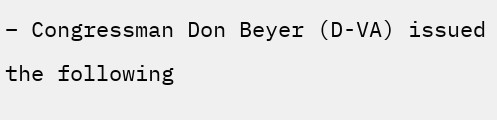– Congressman Don Beyer (D-VA) issued the following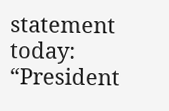statement today: “President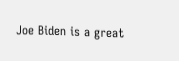Joe Biden is a great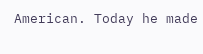American. Today he made